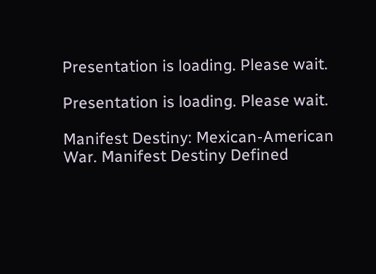Presentation is loading. Please wait.

Presentation is loading. Please wait.

Manifest Destiny: Mexican-American War. Manifest Destiny Defined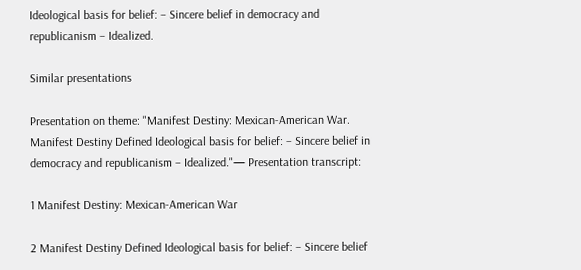Ideological basis for belief: – Sincere belief in democracy and republicanism – Idealized.

Similar presentations

Presentation on theme: "Manifest Destiny: Mexican-American War. Manifest Destiny Defined Ideological basis for belief: – Sincere belief in democracy and republicanism – Idealized."— Presentation transcript:

1 Manifest Destiny: Mexican-American War

2 Manifest Destiny Defined Ideological basis for belief: – Sincere belief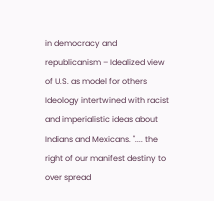in democracy and republicanism – Idealized view of U.S. as model for others Ideology intertwined with racist and imperialistic ideas about Indians and Mexicans. ".... the right of our manifest destiny to over spread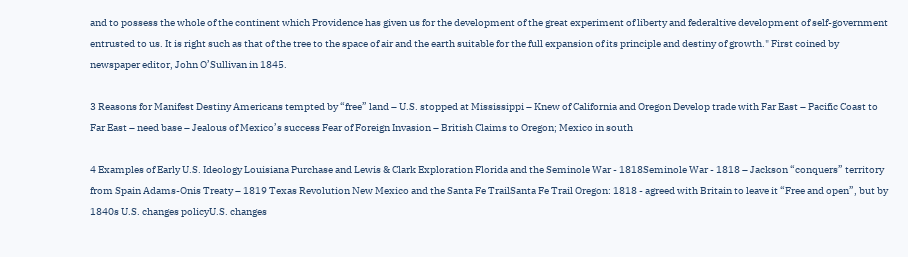and to possess the whole of the continent which Providence has given us for the development of the great experiment of liberty and federaltive development of self-government entrusted to us. It is right such as that of the tree to the space of air and the earth suitable for the full expansion of its principle and destiny of growth." First coined by newspaper editor, John O’Sullivan in 1845.

3 Reasons for Manifest Destiny Americans tempted by “free” land – U.S. stopped at Mississippi – Knew of California and Oregon Develop trade with Far East – Pacific Coast to Far East – need base – Jealous of Mexico’s success Fear of Foreign Invasion – British Claims to Oregon; Mexico in south

4 Examples of Early U.S. Ideology Louisiana Purchase and Lewis & Clark Exploration Florida and the Seminole War - 1818Seminole War - 1818 – Jackson “conquers” territory from Spain Adams-Onis Treaty – 1819 Texas Revolution New Mexico and the Santa Fe TrailSanta Fe Trail Oregon: 1818 - agreed with Britain to leave it “Free and open”, but by 1840s U.S. changes policyU.S. changes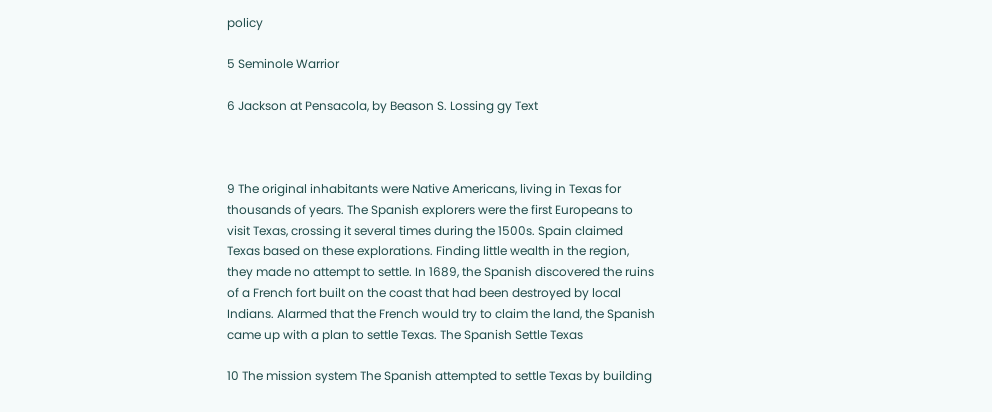policy

5 Seminole Warrior

6 Jackson at Pensacola, by Beason S. Lossing gy Text



9 The original inhabitants were Native Americans, living in Texas for thousands of years. The Spanish explorers were the first Europeans to visit Texas, crossing it several times during the 1500s. Spain claimed Texas based on these explorations. Finding little wealth in the region, they made no attempt to settle. In 1689, the Spanish discovered the ruins of a French fort built on the coast that had been destroyed by local Indians. Alarmed that the French would try to claim the land, the Spanish came up with a plan to settle Texas. The Spanish Settle Texas

10 The mission system The Spanish attempted to settle Texas by building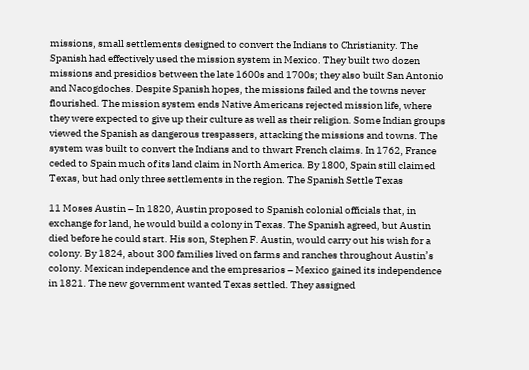missions, small settlements designed to convert the Indians to Christianity. The Spanish had effectively used the mission system in Mexico. They built two dozen missions and presidios between the late 1600s and 1700s; they also built San Antonio and Nacogdoches. Despite Spanish hopes, the missions failed and the towns never flourished. The mission system ends Native Americans rejected mission life, where they were expected to give up their culture as well as their religion. Some Indian groups viewed the Spanish as dangerous trespassers, attacking the missions and towns. The system was built to convert the Indians and to thwart French claims. In 1762, France ceded to Spain much of its land claim in North America. By 1800, Spain still claimed Texas, but had only three settlements in the region. The Spanish Settle Texas

11 Moses Austin – In 1820, Austin proposed to Spanish colonial officials that, in exchange for land, he would build a colony in Texas. The Spanish agreed, but Austin died before he could start. His son, Stephen F. Austin, would carry out his wish for a colony. By 1824, about 300 families lived on farms and ranches throughout Austin’s colony. Mexican independence and the empresarios – Mexico gained its independence in 1821. The new government wanted Texas settled. They assigned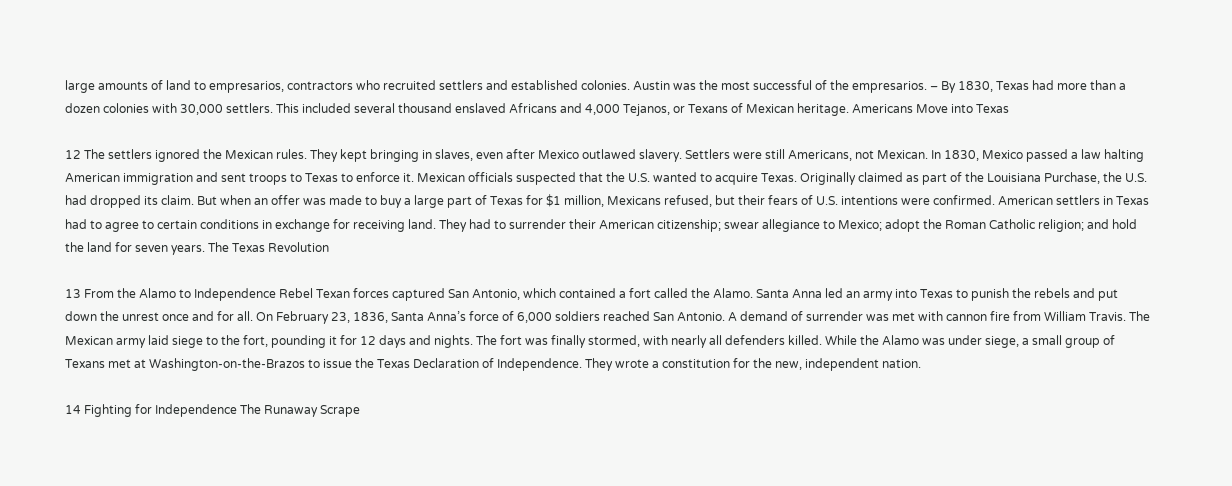large amounts of land to empresarios, contractors who recruited settlers and established colonies. Austin was the most successful of the empresarios. – By 1830, Texas had more than a dozen colonies with 30,000 settlers. This included several thousand enslaved Africans and 4,000 Tejanos, or Texans of Mexican heritage. Americans Move into Texas

12 The settlers ignored the Mexican rules. They kept bringing in slaves, even after Mexico outlawed slavery. Settlers were still Americans, not Mexican. In 1830, Mexico passed a law halting American immigration and sent troops to Texas to enforce it. Mexican officials suspected that the U.S. wanted to acquire Texas. Originally claimed as part of the Louisiana Purchase, the U.S. had dropped its claim. But when an offer was made to buy a large part of Texas for $1 million, Mexicans refused, but their fears of U.S. intentions were confirmed. American settlers in Texas had to agree to certain conditions in exchange for receiving land. They had to surrender their American citizenship; swear allegiance to Mexico; adopt the Roman Catholic religion; and hold the land for seven years. The Texas Revolution

13 From the Alamo to Independence Rebel Texan forces captured San Antonio, which contained a fort called the Alamo. Santa Anna led an army into Texas to punish the rebels and put down the unrest once and for all. On February 23, 1836, Santa Anna’s force of 6,000 soldiers reached San Antonio. A demand of surrender was met with cannon fire from William Travis. The Mexican army laid siege to the fort, pounding it for 12 days and nights. The fort was finally stormed, with nearly all defenders killed. While the Alamo was under siege, a small group of Texans met at Washington-on-the-Brazos to issue the Texas Declaration of Independence. They wrote a constitution for the new, independent nation.

14 Fighting for Independence The Runaway Scrape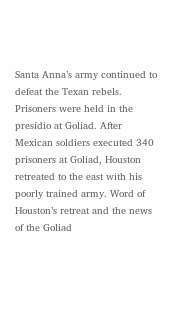Santa Anna’s army continued to defeat the Texan rebels. Prisoners were held in the presidio at Goliad. After Mexican soldiers executed 340 prisoners at Goliad, Houston retreated to the east with his poorly trained army. Word of Houston’s retreat and the news of the Goliad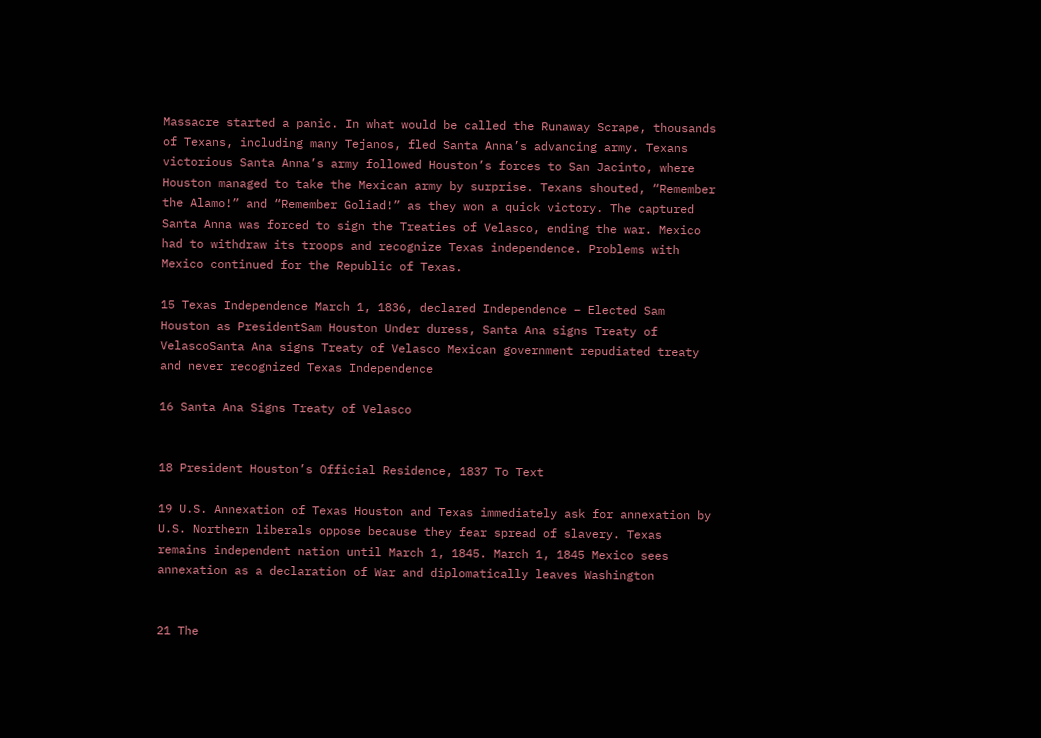Massacre started a panic. In what would be called the Runaway Scrape, thousands of Texans, including many Tejanos, fled Santa Anna’s advancing army. Texans victorious Santa Anna’s army followed Houston’s forces to San Jacinto, where Houston managed to take the Mexican army by surprise. Texans shouted, “Remember the Alamo!” and “Remember Goliad!” as they won a quick victory. The captured Santa Anna was forced to sign the Treaties of Velasco, ending the war. Mexico had to withdraw its troops and recognize Texas independence. Problems with Mexico continued for the Republic of Texas.

15 Texas Independence March 1, 1836, declared Independence – Elected Sam Houston as PresidentSam Houston Under duress, Santa Ana signs Treaty of VelascoSanta Ana signs Treaty of Velasco Mexican government repudiated treaty and never recognized Texas Independence

16 Santa Ana Signs Treaty of Velasco


18 President Houston’s Official Residence, 1837 To Text

19 U.S. Annexation of Texas Houston and Texas immediately ask for annexation by U.S. Northern liberals oppose because they fear spread of slavery. Texas remains independent nation until March 1, 1845. March 1, 1845 Mexico sees annexation as a declaration of War and diplomatically leaves Washington


21 The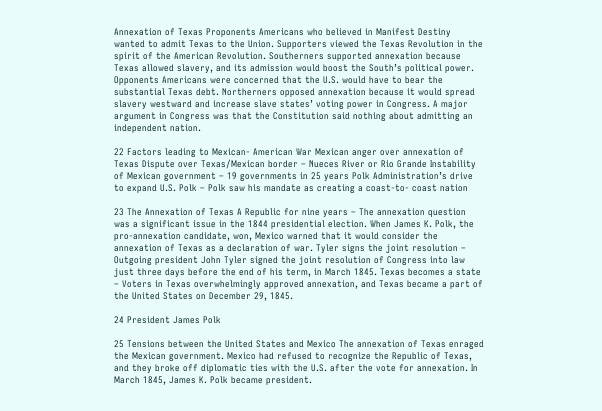Annexation of Texas Proponents Americans who believed in Manifest Destiny wanted to admit Texas to the Union. Supporters viewed the Texas Revolution in the spirit of the American Revolution. Southerners supported annexation because Texas allowed slavery, and its admission would boost the South’s political power. Opponents Americans were concerned that the U.S. would have to bear the substantial Texas debt. Northerners opposed annexation because it would spread slavery westward and increase slave states’ voting power in Congress. A major argument in Congress was that the Constitution said nothing about admitting an independent nation.

22 Factors leading to Mexican- American War Mexican anger over annexation of Texas Dispute over Texas/Mexican border – Nueces River or Rio Grande Instability of Mexican government – 19 governments in 25 years Polk Administration’s drive to expand U.S. Polk – Polk saw his mandate as creating a coast-to- coast nation

23 The Annexation of Texas A Republic for nine years – The annexation question was a significant issue in the 1844 presidential election. When James K. Polk, the pro-annexation candidate, won, Mexico warned that it would consider the annexation of Texas as a declaration of war. Tyler signs the joint resolution – Outgoing president John Tyler signed the joint resolution of Congress into law just three days before the end of his term, in March 1845. Texas becomes a state – Voters in Texas overwhelmingly approved annexation, and Texas became a part of the United States on December 29, 1845.

24 President James Polk

25 Tensions between the United States and Mexico The annexation of Texas enraged the Mexican government. Mexico had refused to recognize the Republic of Texas, and they broke off diplomatic ties with the U.S. after the vote for annexation. In March 1845, James K. Polk became president.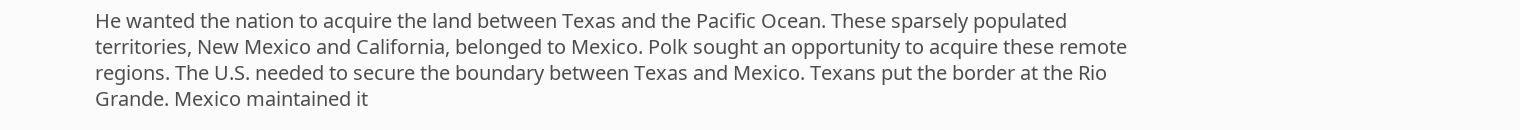He wanted the nation to acquire the land between Texas and the Pacific Ocean. These sparsely populated territories, New Mexico and California, belonged to Mexico. Polk sought an opportunity to acquire these remote regions. The U.S. needed to secure the boundary between Texas and Mexico. Texans put the border at the Rio Grande. Mexico maintained it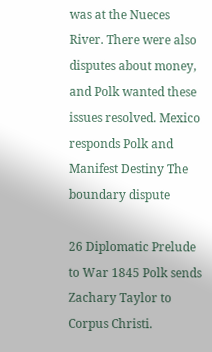was at the Nueces River. There were also disputes about money, and Polk wanted these issues resolved. Mexico responds Polk and Manifest Destiny The boundary dispute

26 Diplomatic Prelude to War 1845 Polk sends Zachary Taylor to Corpus Christi.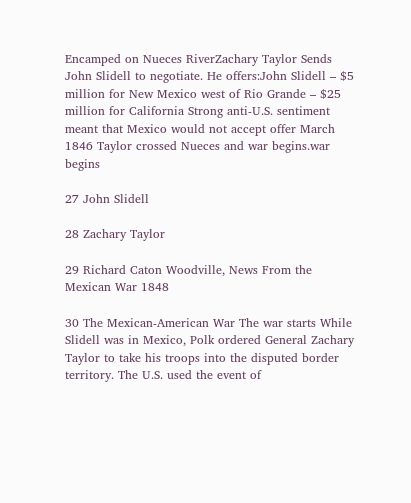Encamped on Nueces RiverZachary Taylor Sends John Slidell to negotiate. He offers:John Slidell – $5 million for New Mexico west of Rio Grande – $25 million for California Strong anti-U.S. sentiment meant that Mexico would not accept offer March 1846 Taylor crossed Nueces and war begins.war begins

27 John Slidell

28 Zachary Taylor

29 Richard Caton Woodville, News From the Mexican War 1848

30 The Mexican-American War The war starts While Slidell was in Mexico, Polk ordered General Zachary Taylor to take his troops into the disputed border territory. The U.S. used the event of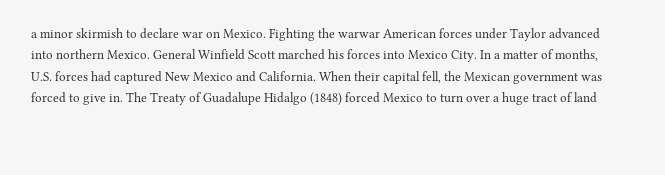a minor skirmish to declare war on Mexico. Fighting the warwar American forces under Taylor advanced into northern Mexico. General Winfield Scott marched his forces into Mexico City. In a matter of months, U.S. forces had captured New Mexico and California. When their capital fell, the Mexican government was forced to give in. The Treaty of Guadalupe Hidalgo (1848) forced Mexico to turn over a huge tract of land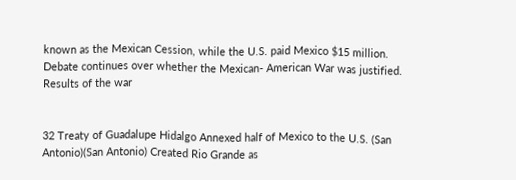known as the Mexican Cession, while the U.S. paid Mexico $15 million. Debate continues over whether the Mexican- American War was justified. Results of the war


32 Treaty of Guadalupe Hidalgo Annexed half of Mexico to the U.S. (San Antonio)(San Antonio) Created Rio Grande as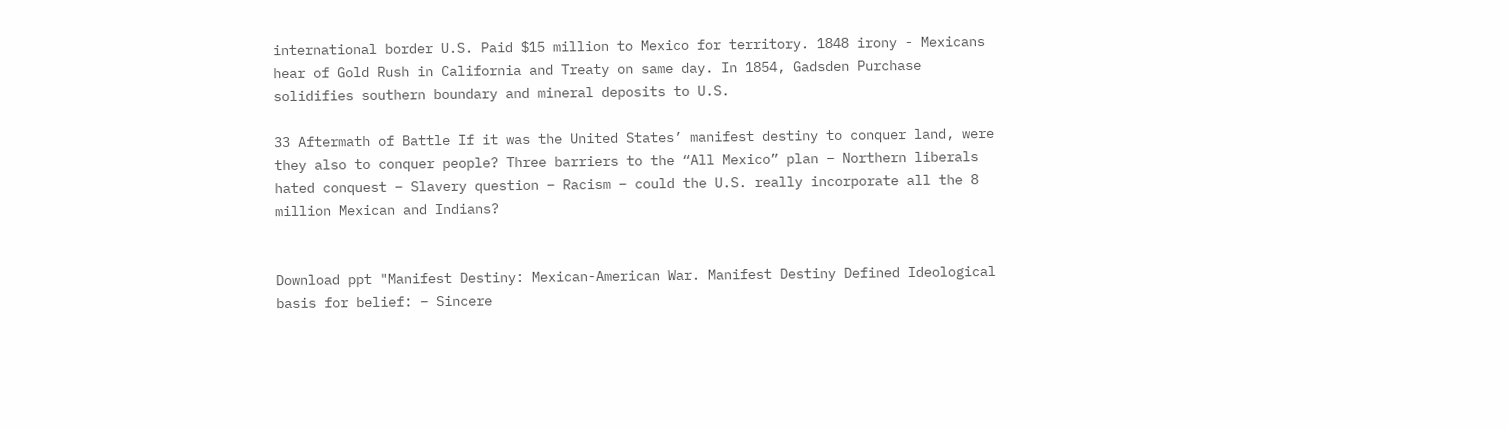international border U.S. Paid $15 million to Mexico for territory. 1848 irony - Mexicans hear of Gold Rush in California and Treaty on same day. In 1854, Gadsden Purchase solidifies southern boundary and mineral deposits to U.S.

33 Aftermath of Battle If it was the United States’ manifest destiny to conquer land, were they also to conquer people? Three barriers to the “All Mexico” plan – Northern liberals hated conquest – Slavery question – Racism – could the U.S. really incorporate all the 8 million Mexican and Indians?


Download ppt "Manifest Destiny: Mexican-American War. Manifest Destiny Defined Ideological basis for belief: – Sincere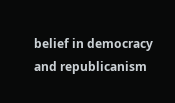belief in democracy and republicanism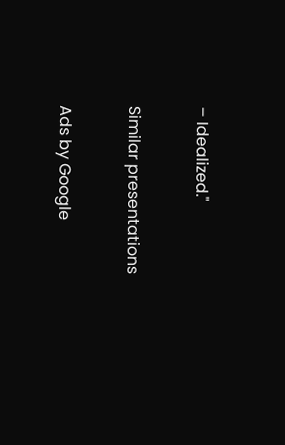– Idealized."

Similar presentations

Ads by Google